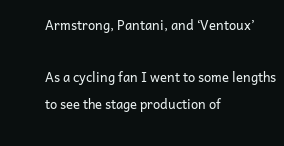Armstrong, Pantani, and ‘Ventoux’

As a cycling fan I went to some lengths to see the stage production of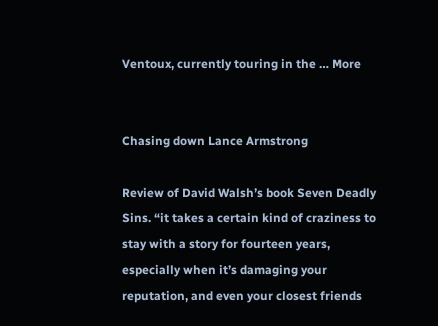Ventoux, currently touring in the … More


Chasing down Lance Armstrong

Review of David Walsh’s book Seven Deadly Sins. “it takes a certain kind of craziness to stay with a story for fourteen years, especially when it’s damaging your reputation, and even your closest friends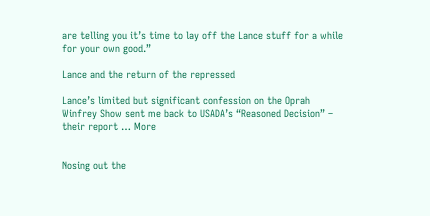are telling you it’s time to lay off the Lance stuff for a while for your own good.”

Lance and the return of the repressed

Lance’s limited but significant confession on the Oprah Winfrey Show sent me back to USADA’s “Reasoned Decision” – their report … More


Nosing out the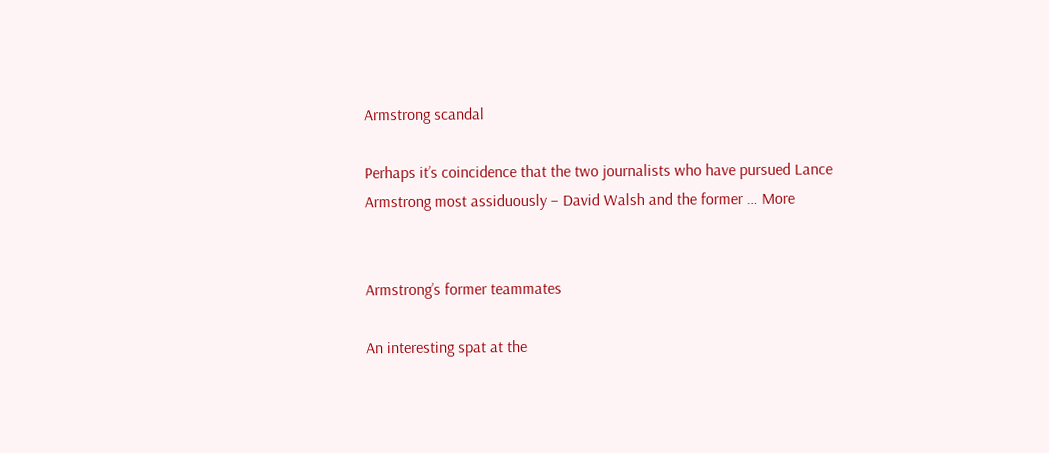Armstrong scandal

Perhaps it’s coincidence that the two journalists who have pursued Lance Armstrong most assiduously – David Walsh and the former … More


Armstrong’s former teammates

An interesting spat at the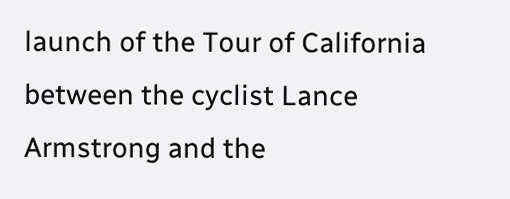launch of the Tour of California between the cyclist Lance Armstrong and the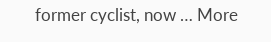former cyclist, now … More